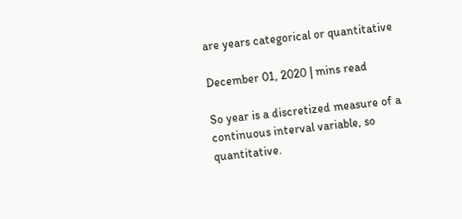are years categorical or quantitative

December 01, 2020 | mins read

So year is a discretized measure of a continuous interval variable, so quantitative.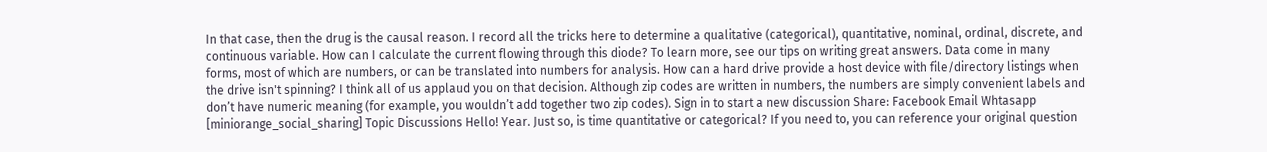In that case, then the drug is the causal reason. I record all the tricks here to determine a qualitative (categorical), quantitative, nominal, ordinal, discrete, and continuous variable. How can I calculate the current flowing through this diode? To learn more, see our tips on writing great answers. Data come in many forms, most of which are numbers, or can be translated into numbers for analysis. How can a hard drive provide a host device with file/directory listings when the drive isn't spinning? I think all of us applaud you on that decision. Although zip codes are written in numbers, the numbers are simply convenient labels and don’t have numeric meaning (for example, you wouldn’t add together two zip codes). Sign in to start a new discussion Share: Facebook Email Whtasapp [miniorange_social_sharing] Topic Discussions Hello! Year. Just so, is time quantitative or categorical? If you need to, you can reference your original question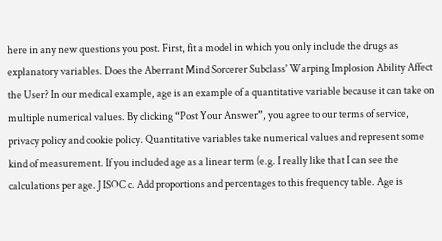here in any new questions you post. First, fit a model in which you only include the drugs as explanatory variables. Does the Aberrant Mind Sorcerer Subclass' Warping Implosion Ability Affect the User? In our medical example, age is an example of a quantitative variable because it can take on multiple numerical values. By clicking “Post Your Answer”, you agree to our terms of service, privacy policy and cookie policy. Quantitative variables take numerical values and represent some kind of measurement. If you included age as a linear term (e.g. I really like that I can see the calculations per age. J ISOC c. Add proportions and percentages to this frequency table. Age is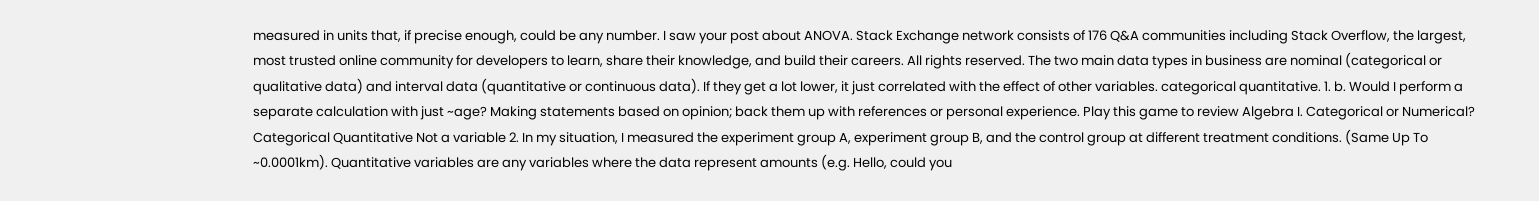measured in units that, if precise enough, could be any number. I saw your post about ANOVA. Stack Exchange network consists of 176 Q&A communities including Stack Overflow, the largest, most trusted online community for developers to learn, share their knowledge, and build their careers. All rights reserved. The two main data types in business are nominal (categorical or qualitative data) and interval data (quantitative or continuous data). If they get a lot lower, it just correlated with the effect of other variables. categorical quantitative. 1. b. Would I perform a separate calculation with just ~age? Making statements based on opinion; back them up with references or personal experience. Play this game to review Algebra I. Categorical or Numerical? Categorical Quantitative Not a variable 2. In my situation, I measured the experiment group A, experiment group B, and the control group at different treatment conditions. (Same Up To ~0.0001km). Quantitative variables are any variables where the data represent amounts (e.g. Hello, could you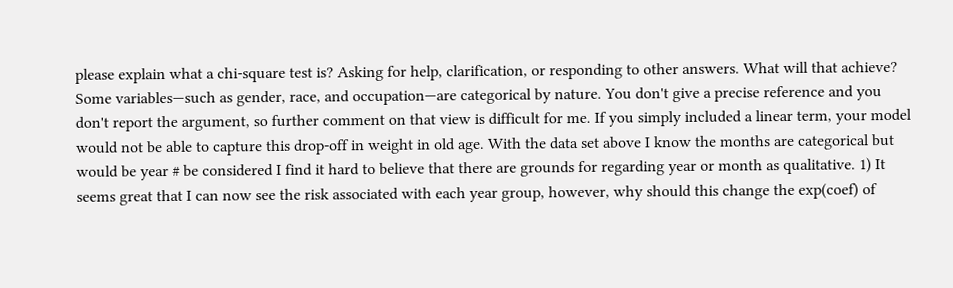please explain what a chi-square test is? Asking for help, clarification, or responding to other answers. What will that achieve? Some variables—such as gender, race, and occupation—are categorical by nature. You don't give a precise reference and you don't report the argument, so further comment on that view is difficult for me. If you simply included a linear term, your model would not be able to capture this drop-off in weight in old age. With the data set above I know the months are categorical but would be year # be considered I find it hard to believe that there are grounds for regarding year or month as qualitative. 1) It seems great that I can now see the risk associated with each year group, however, why should this change the exp(coef) of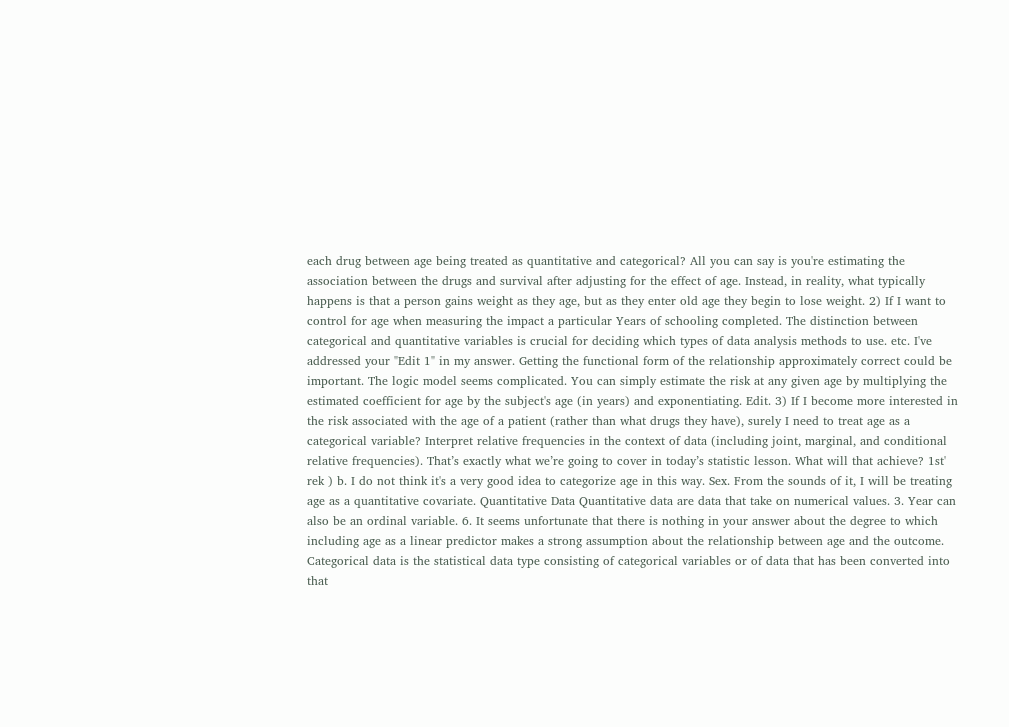each drug between age being treated as quantitative and categorical? All you can say is you're estimating the association between the drugs and survival after adjusting for the effect of age. Instead, in reality, what typically happens is that a person gains weight as they age, but as they enter old age they begin to lose weight. 2) If I want to control for age when measuring the impact a particular Years of schooling completed. The distinction between categorical and quantitative variables is crucial for deciding which types of data analysis methods to use. etc. I've addressed your "Edit 1" in my answer. Getting the functional form of the relationship approximately correct could be important. The logic model seems complicated. You can simply estimate the risk at any given age by multiplying the estimated coefficient for age by the subject's age (in years) and exponentiating. Edit. 3) If I become more interested in the risk associated with the age of a patient (rather than what drugs they have), surely I need to treat age as a categorical variable? Interpret relative frequencies in the context of data (including joint, marginal, and conditional relative frequencies). That’s exactly what we’re going to cover in today’s statistic lesson. What will that achieve? 1st' rek ) b. I do not think it's a very good idea to categorize age in this way. Sex. From the sounds of it, I will be treating age as a quantitative covariate. Quantitative Data Quantitative data are data that take on numerical values. 3. Year can also be an ordinal variable. 6. It seems unfortunate that there is nothing in your answer about the degree to which including age as a linear predictor makes a strong assumption about the relationship between age and the outcome. Categorical data is the statistical data type consisting of categorical variables or of data that has been converted into that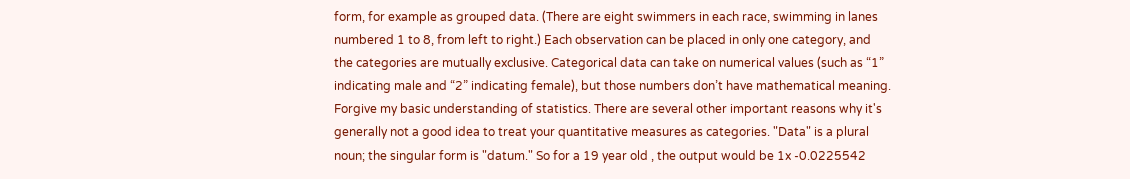form, for example as grouped data. (There are eight swimmers in each race, swimming in lanes numbered 1 to 8, from left to right.) Each observation can be placed in only one category, and the categories are mutually exclusive. Categorical data can take on numerical values (such as “1” indicating male and “2” indicating female), but those numbers don’t have mathematical meaning. Forgive my basic understanding of statistics. There are several other important reasons why it's generally not a good idea to treat your quantitative measures as categories. "Data" is a plural noun; the singular form is "datum." So for a 19 year old , the output would be 1x -0.0225542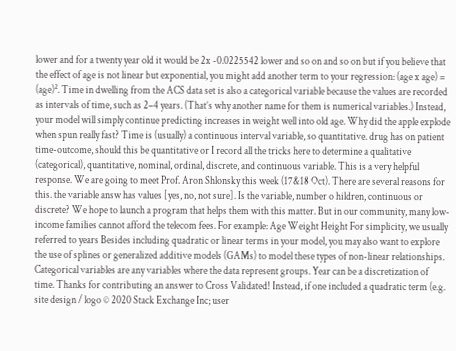lower and for a twenty year old it would be 2x -0.0225542 lower and so on and so on but if you believe that the effect of age is not linear but exponential, you might add another term to your regression: (age x age) = (age)². Time in dwelling from the ACS data set is also a categorical variable because the values are recorded as intervals of time, such as 2–4 years. (That’s why another name for them is numerical variables.) Instead, your model will simply continue predicting increases in weight well into old age. Why did the apple explode when spun really fast? Time is (usually) a continuous interval variable, so quantitative. drug has on patient time-outcome, should this be quantitative or I record all the tricks here to determine a qualitative (categorical), quantitative, nominal, ordinal, discrete, and continuous variable. This is a very helpful response. We are going to meet Prof. Aron Shlonsky this week (17&18 Oct). There are several reasons for this. the variable answ has values [yes, no, not sure]. Is the variable, number o hildren, continuous or discrete? We hope to launch a program that helps them with this matter. But in our community, many low-income families cannot afford the telecom fees. For example: Age Weight Height For simplicity, we usually referred to years Besides including quadratic or linear terms in your model, you may also want to explore the use of splines or generalized additive models (GAMs) to model these types of non-linear relationships. Categorical variables are any variables where the data represent groups. Year can be a discretization of time. Thanks for contributing an answer to Cross Validated! Instead, if one included a quadratic term (e.g. site design / logo © 2020 Stack Exchange Inc; user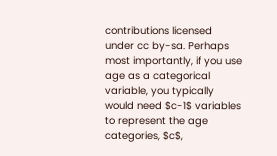contributions licensed under cc by-sa. Perhaps most importantly, if you use age as a categorical variable, you typically would need $c-1$ variables to represent the age categories, $c$,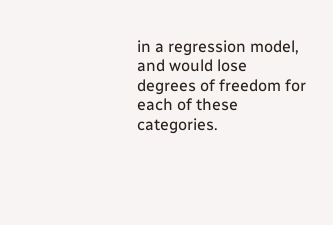in a regression model, and would lose degrees of freedom for each of these categories.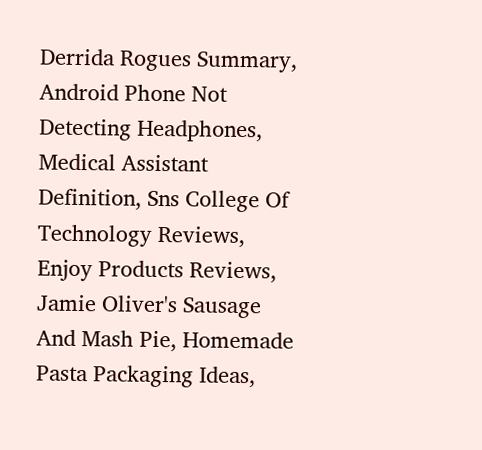Derrida Rogues Summary, Android Phone Not Detecting Headphones, Medical Assistant Definition, Sns College Of Technology Reviews, Enjoy Products Reviews, Jamie Oliver's Sausage And Mash Pie, Homemade Pasta Packaging Ideas,